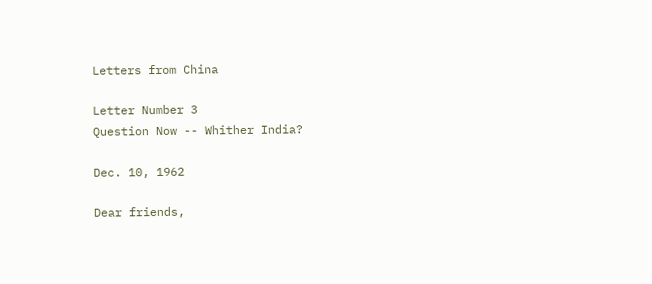Letters from China

Letter Number 3
Question Now -- Whither India?

Dec. 10, 1962

Dear friends,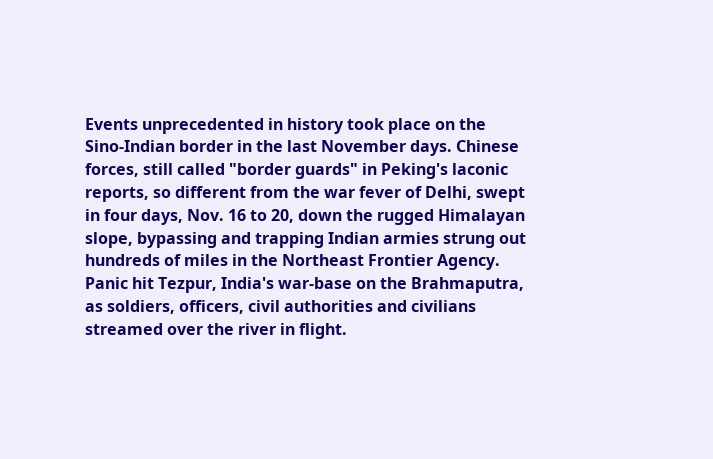Events unprecedented in history took place on the Sino-Indian border in the last November days. Chinese forces, still called "border guards" in Peking's laconic reports, so different from the war fever of Delhi, swept in four days, Nov. 16 to 20, down the rugged Himalayan slope, bypassing and trapping Indian armies strung out hundreds of miles in the Northeast Frontier Agency. Panic hit Tezpur, India's war-base on the Brahmaputra, as soldiers, officers, civil authorities and civilians streamed over the river in flight.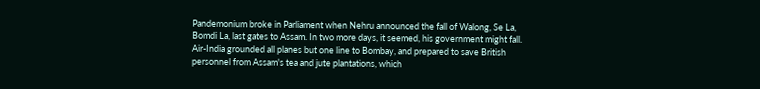Pandemonium broke in Parliament when Nehru announced the fall of Walong, Se La, Bomdi La, last gates to Assam. In two more days, it seemed, his government might fall. Air-India grounded all planes but one line to Bombay, and prepared to save British personnel from Assam's tea and jute plantations, which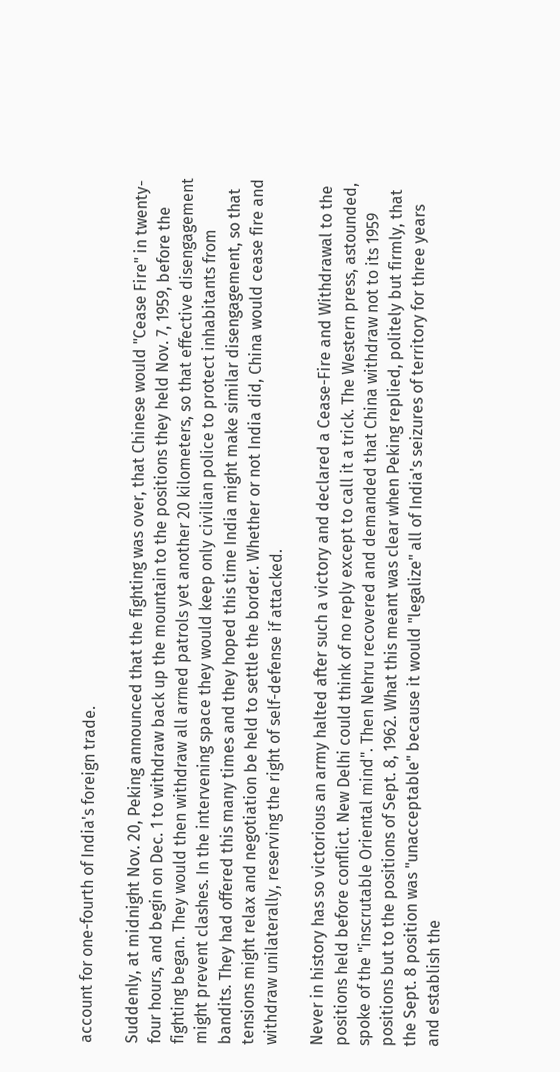account for one-fourth of India's foreign trade.

Suddenly, at midnight Nov. 20, Peking announced that the fighting was over, that Chinese would "Cease Fire" in twenty-four hours, and begin on Dec. 1 to withdraw back up the mountain to the positions they held Nov. 7, 1959, before the fighting began. They would then withdraw all armed patrols yet another 20 kilometers, so that effective disengagement might prevent clashes. In the intervening space they would keep only civilian police to protect inhabitants from bandits. They had offered this many times and they hoped this time India might make similar disengagement, so that tensions might relax and negotiation be held to settle the border. Whether or not India did, China would cease fire and withdraw unilaterally, reserving the right of self-defense if attacked.

Never in history has so victorious an army halted after such a victory and declared a Cease-Fire and Withdrawal to the positions held before conflict. New Delhi could think of no reply except to call it a trick. The Western press, astounded, spoke of the "inscrutable Oriental mind". Then Nehru recovered and demanded that China withdraw not to its 1959 positions but to the positions of Sept. 8, 1962. What this meant was clear when Peking replied, politely but firmly, that the Sept. 8 position was "unacceptable" because it would "legalize" all of India's seizures of territory for three years and establish the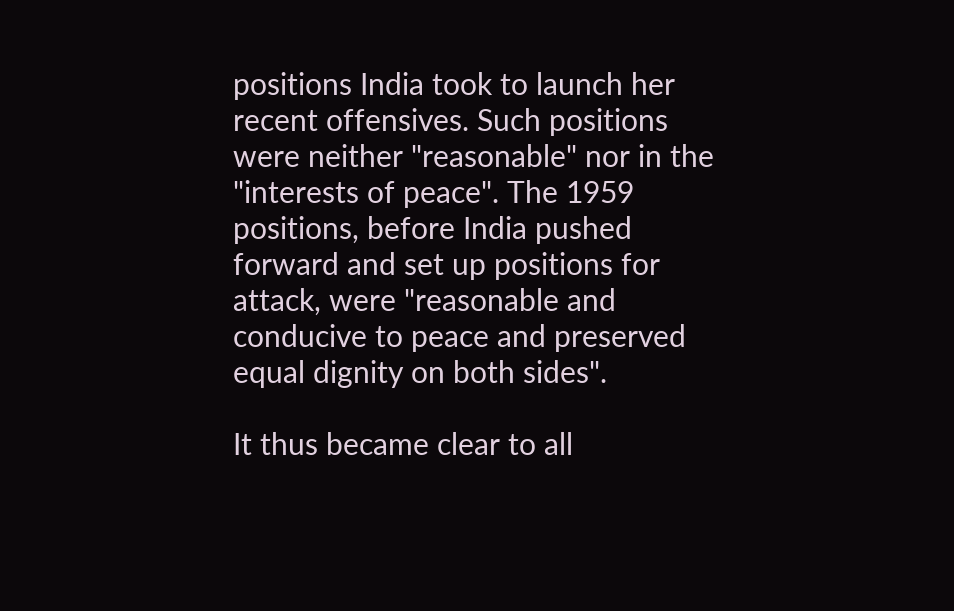positions India took to launch her recent offensives. Such positions were neither "reasonable" nor in the "interests of peace". The 1959 positions, before India pushed forward and set up positions for attack, were "reasonable and conducive to peace and preserved equal dignity on both sides".

It thus became clear to all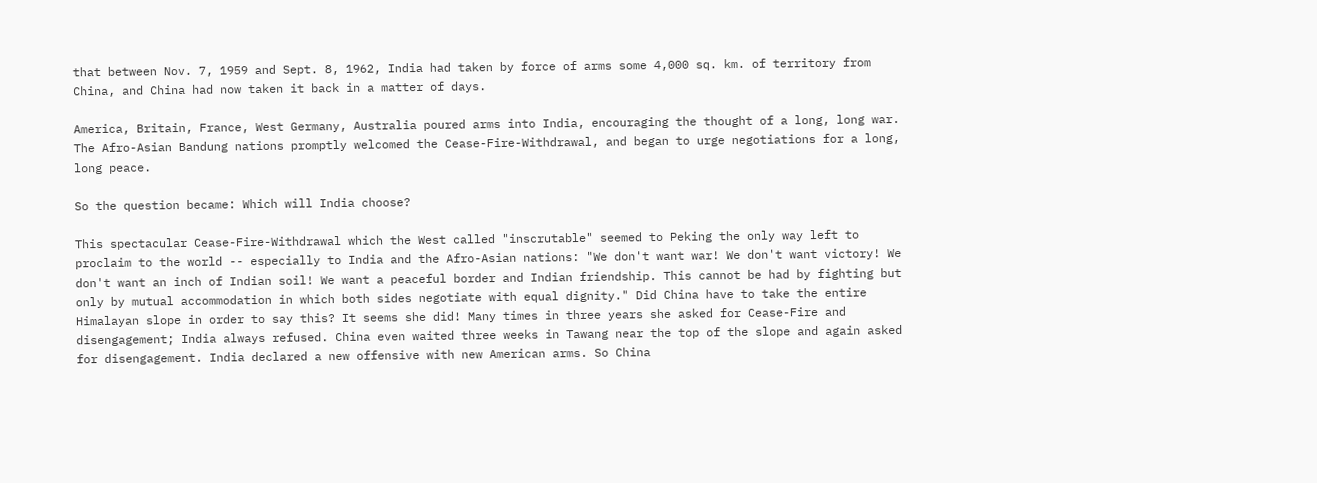that between Nov. 7, 1959 and Sept. 8, 1962, India had taken by force of arms some 4,000 sq. km. of territory from China, and China had now taken it back in a matter of days.

America, Britain, France, West Germany, Australia poured arms into India, encouraging the thought of a long, long war. The Afro-Asian Bandung nations promptly welcomed the Cease-Fire-Withdrawal, and began to urge negotiations for a long, long peace.

So the question became: Which will India choose?

This spectacular Cease-Fire-Withdrawal which the West called "inscrutable" seemed to Peking the only way left to proclaim to the world -- especially to India and the Afro-Asian nations: "We don't want war! We don't want victory! We don't want an inch of Indian soil! We want a peaceful border and Indian friendship. This cannot be had by fighting but only by mutual accommodation in which both sides negotiate with equal dignity." Did China have to take the entire Himalayan slope in order to say this? It seems she did! Many times in three years she asked for Cease-Fire and disengagement; India always refused. China even waited three weeks in Tawang near the top of the slope and again asked for disengagement. India declared a new offensive with new American arms. So China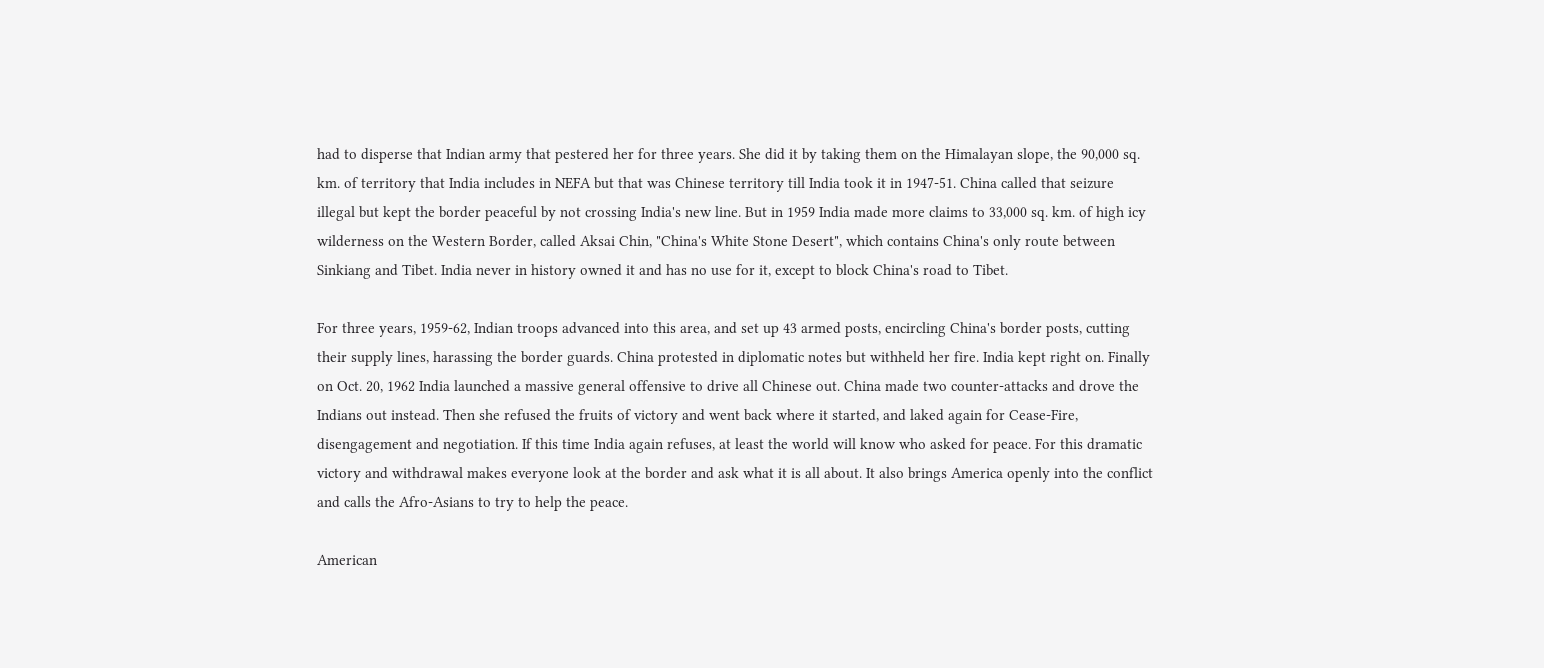had to disperse that Indian army that pestered her for three years. She did it by taking them on the Himalayan slope, the 90,000 sq. km. of territory that India includes in NEFA but that was Chinese territory till India took it in 1947-51. China called that seizure illegal but kept the border peaceful by not crossing India's new line. But in 1959 India made more claims to 33,000 sq. km. of high icy wilderness on the Western Border, called Aksai Chin, "China's White Stone Desert", which contains China's only route between Sinkiang and Tibet. India never in history owned it and has no use for it, except to block China's road to Tibet.

For three years, 1959-62, Indian troops advanced into this area, and set up 43 armed posts, encircling China's border posts, cutting their supply lines, harassing the border guards. China protested in diplomatic notes but withheld her fire. India kept right on. Finally on Oct. 20, 1962 India launched a massive general offensive to drive all Chinese out. China made two counter-attacks and drove the Indians out instead. Then she refused the fruits of victory and went back where it started, and laked again for Cease-Fire, disengagement and negotiation. If this time India again refuses, at least the world will know who asked for peace. For this dramatic victory and withdrawal makes everyone look at the border and ask what it is all about. It also brings America openly into the conflict and calls the Afro-Asians to try to help the peace.

American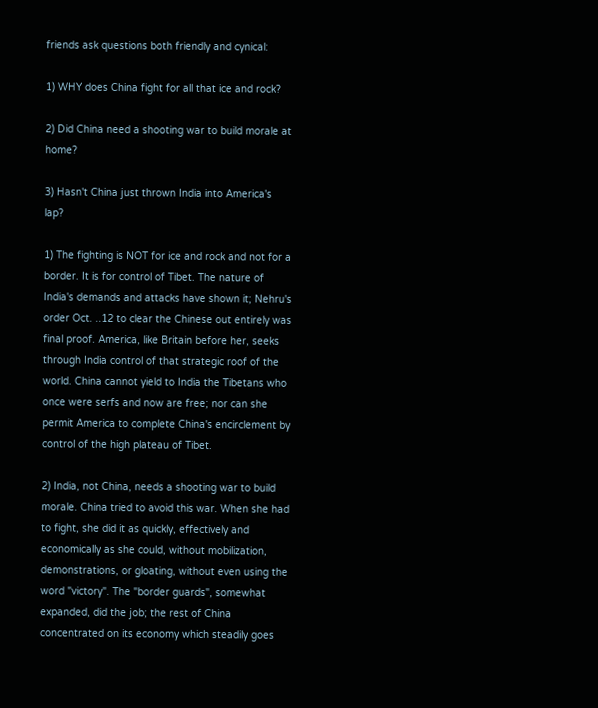friends ask questions both friendly and cynical:

1) WHY does China fight for all that ice and rock?

2) Did China need a shooting war to build morale at home?

3) Hasn't China just thrown India into America's lap?

1) The fighting is NOT for ice and rock and not for a border. It is for control of Tibet. The nature of India's demands and attacks have shown it; Nehru's order Oct. ..12 to clear the Chinese out entirely was final proof. America, like Britain before her, seeks through India control of that strategic roof of the world. China cannot yield to India the Tibetans who once were serfs and now are free; nor can she permit America to complete China's encirclement by control of the high plateau of Tibet.

2) India, not China, needs a shooting war to build morale. China tried to avoid this war. When she had to fight, she did it as quickly, effectively and economically as she could, without mobilization, demonstrations, or gloating, without even using the word "victory". The "border guards", somewhat expanded, did the job; the rest of China concentrated on its economy which steadily goes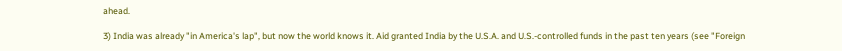ahead.

3) India was already "in America's lap", but now the world knows it. Aid granted India by the U.S.A. and U.S.-controlled funds in the past ten years (see "Foreign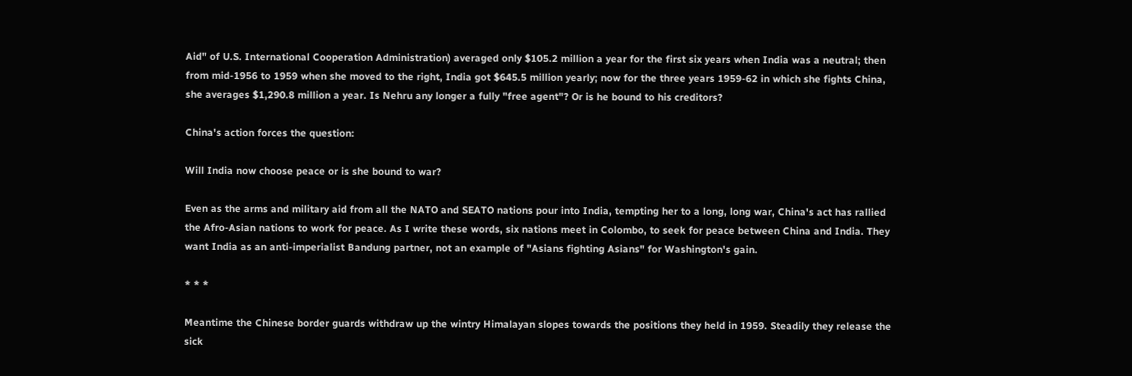Aid" of U.S. International Cooperation Administration) averaged only $105.2 million a year for the first six years when India was a neutral; then from mid-1956 to 1959 when she moved to the right, India got $645.5 million yearly; now for the three years 1959-62 in which she fights China, she averages $1,290.8 million a year. Is Nehru any longer a fully "free agent"? Or is he bound to his creditors?

China's action forces the question:

Will India now choose peace or is she bound to war?

Even as the arms and military aid from all the NATO and SEATO nations pour into India, tempting her to a long, long war, China's act has rallied the Afro-Asian nations to work for peace. As I write these words, six nations meet in Colombo, to seek for peace between China and India. They want India as an anti-imperialist Bandung partner, not an example of "Asians fighting Asians" for Washington's gain.

* * *

Meantime the Chinese border guards withdraw up the wintry Himalayan slopes towards the positions they held in 1959. Steadily they release the sick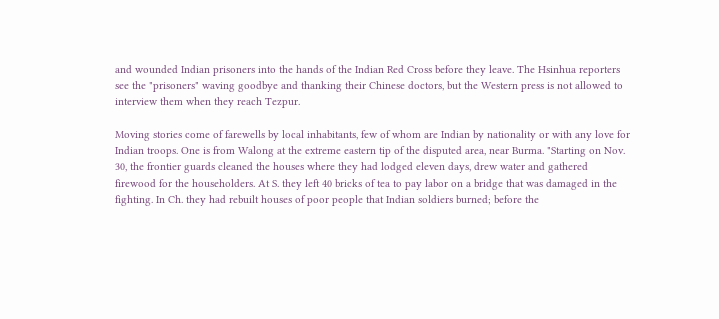and wounded Indian prisoners into the hands of the Indian Red Cross before they leave. The Hsinhua reporters see the "prisoners" waving goodbye and thanking their Chinese doctors, but the Western press is not allowed to interview them when they reach Tezpur.

Moving stories come of farewells by local inhabitants, few of whom are Indian by nationality or with any love for Indian troops. One is from Walong at the extreme eastern tip of the disputed area, near Burma. "Starting on Nov. 30, the frontier guards cleaned the houses where they had lodged eleven days, drew water and gathered firewood for the householders. At S. they left 40 bricks of tea to pay labor on a bridge that was damaged in the fighting. In Ch. they had rebuilt houses of poor people that Indian soldiers burned; before the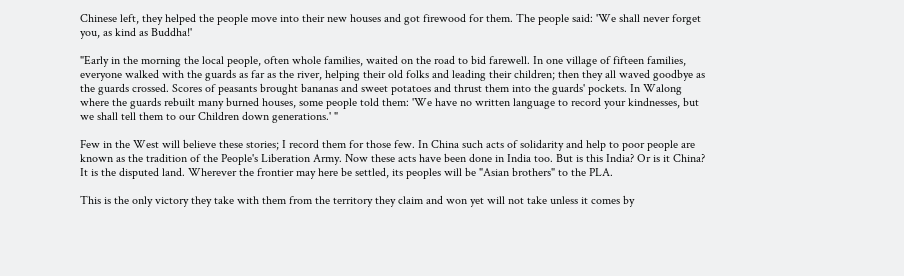Chinese left, they helped the people move into their new houses and got firewood for them. The people said: 'We shall never forget you, as kind as Buddha!'

"Early in the morning the local people, often whole families, waited on the road to bid farewell. In one village of fifteen families, everyone walked with the guards as far as the river, helping their old folks and leading their children; then they all waved goodbye as the guards crossed. Scores of peasants brought bananas and sweet potatoes and thrust them into the guards' pockets. In Walong where the guards rebuilt many burned houses, some people told them: 'We have no written language to record your kindnesses, but we shall tell them to our Children down generations.' "

Few in the West will believe these stories; I record them for those few. In China such acts of solidarity and help to poor people are known as the tradition of the People's Liberation Army. Now these acts have been done in India too. But is this India? Or is it China? It is the disputed land. Wherever the frontier may here be settled, its peoples will be "Asian brothers" to the PLA.

This is the only victory they take with them from the territory they claim and won yet will not take unless it comes by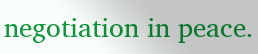negotiation in peace.